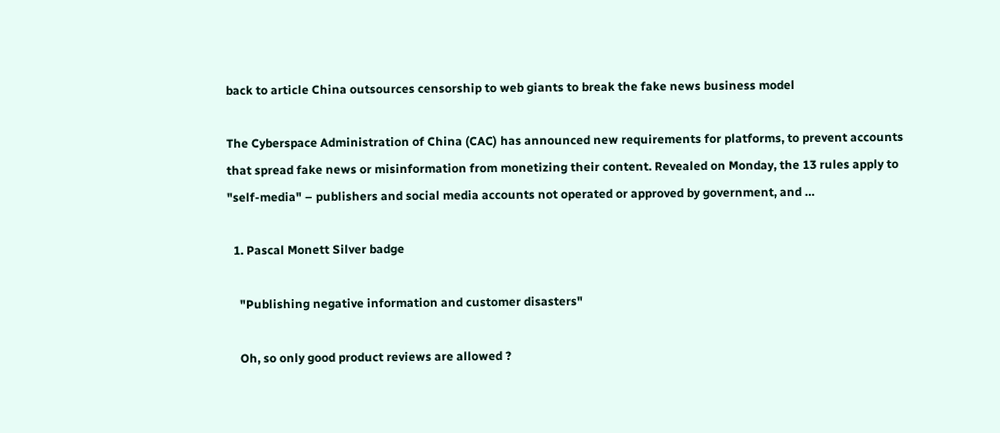back to article China outsources censorship to web giants to break the fake news business model

The Cyberspace Administration of China (CAC) has announced new requirements for platforms, to prevent accounts that spread fake news or misinformation from monetizing their content. Revealed on Monday, the 13 rules apply to "self-media" – publishers and social media accounts not operated or approved by government, and …

  1. Pascal Monett Silver badge

    "Publishing negative information and customer disasters"

    Oh, so only good product reviews are allowed ?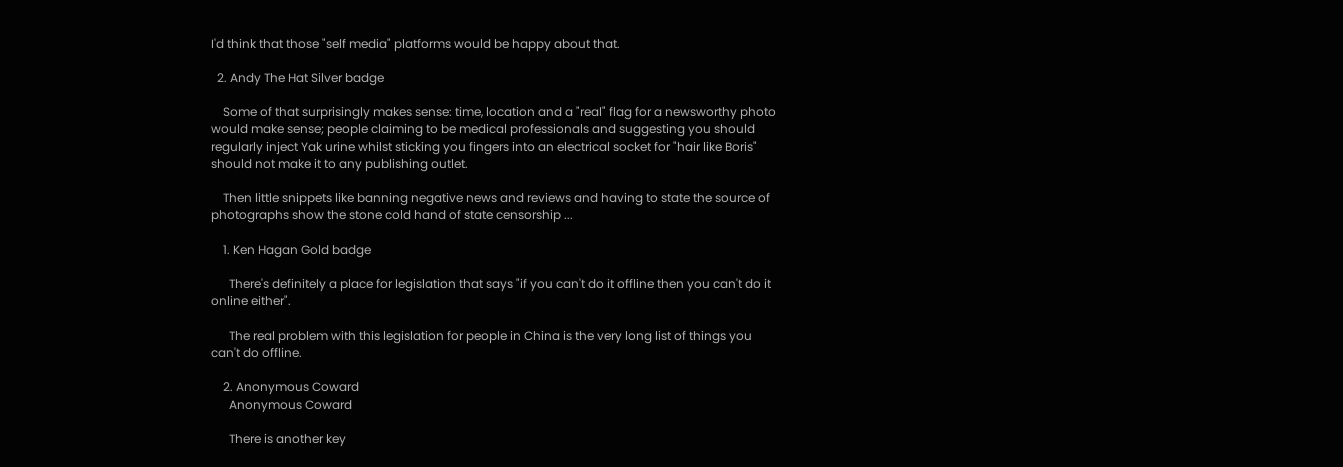I'd think that those "self media" platforms would be happy about that.

  2. Andy The Hat Silver badge

    Some of that surprisingly makes sense: time, location and a "real" flag for a newsworthy photo would make sense; people claiming to be medical professionals and suggesting you should regularly inject Yak urine whilst sticking you fingers into an electrical socket for "hair like Boris" should not make it to any publishing outlet.

    Then little snippets like banning negative news and reviews and having to state the source of photographs show the stone cold hand of state censorship ...

    1. Ken Hagan Gold badge

      There's definitely a place for legislation that says "if you can't do it offline then you can't do it online either".

      The real problem with this legislation for people in China is the very long list of things you can't do offline.

    2. Anonymous Coward
      Anonymous Coward

      There is another key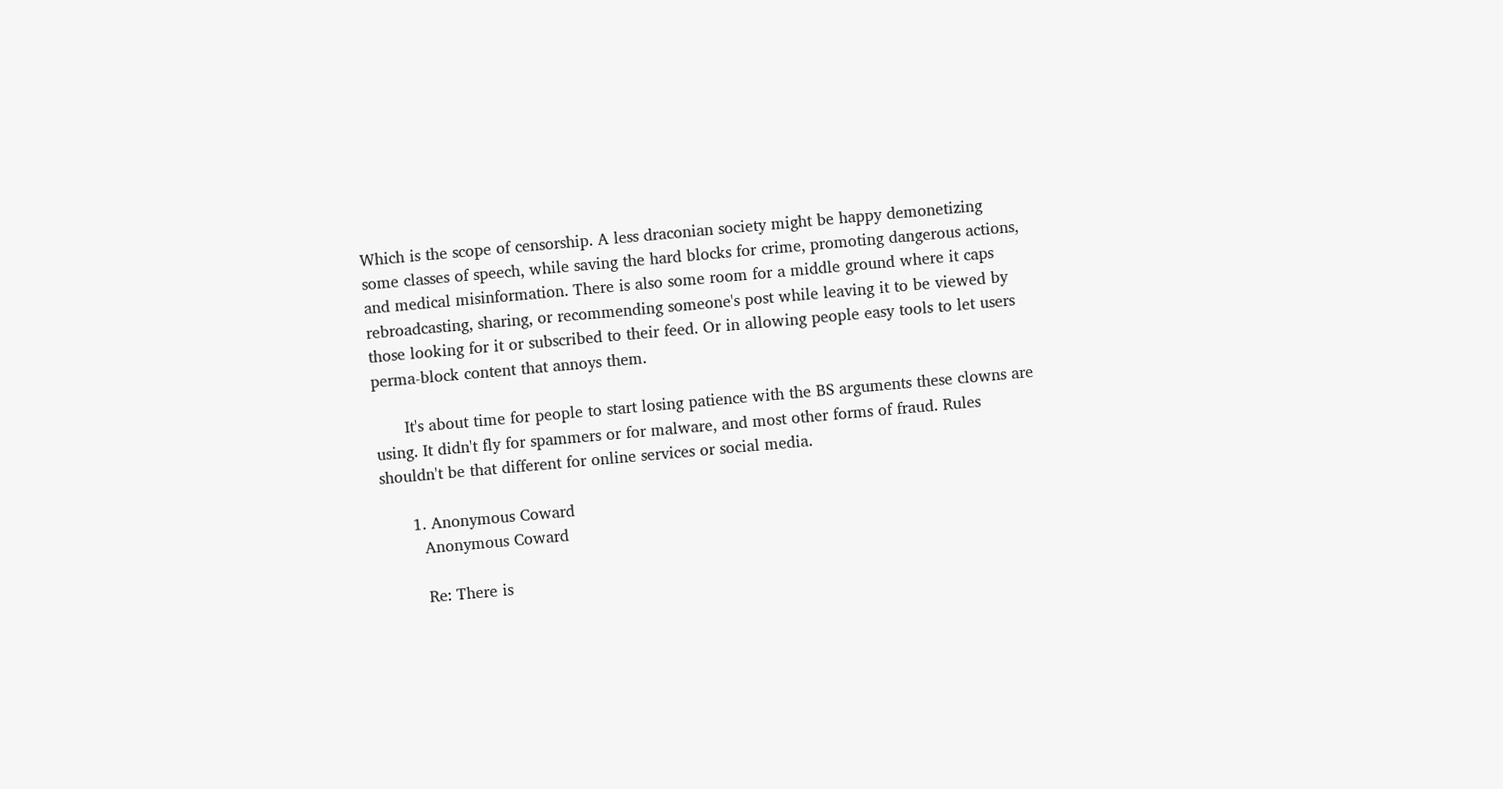Which is the scope of censorship. A less draconian society might be happy demonetizing some classes of speech, while saving the hard blocks for crime, promoting dangerous actions, and medical misinformation. There is also some room for a middle ground where it caps rebroadcasting, sharing, or recommending someone's post while leaving it to be viewed by those looking for it or subscribed to their feed. Or in allowing people easy tools to let users perma-block content that annoys them.

      It's about time for people to start losing patience with the BS arguments these clowns are using. It didn't fly for spammers or for malware, and most other forms of fraud. Rules shouldn't be that different for online services or social media.

      1. Anonymous Coward
        Anonymous Coward

        Re: There is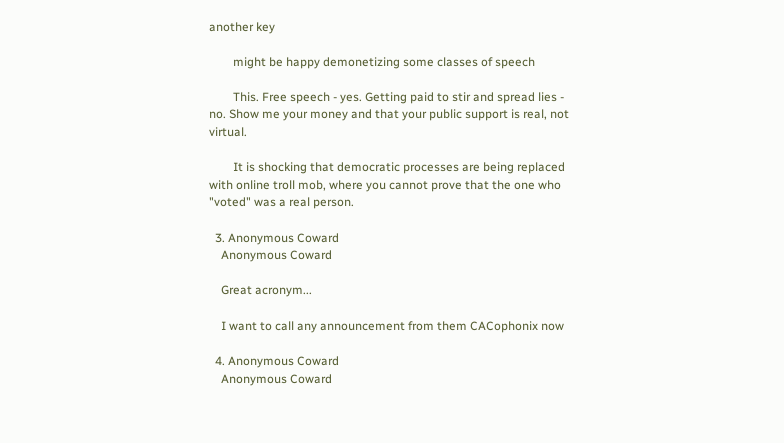another key

        might be happy demonetizing some classes of speech

        This. Free speech - yes. Getting paid to stir and spread lies - no. Show me your money and that your public support is real, not virtual.

        It is shocking that democratic processes are being replaced with online troll mob, where you cannot prove that the one who "voted" was a real person.

  3. Anonymous Coward
    Anonymous Coward

    Great acronym...

    I want to call any announcement from them CACophonix now

  4. Anonymous Coward
    Anonymous Coward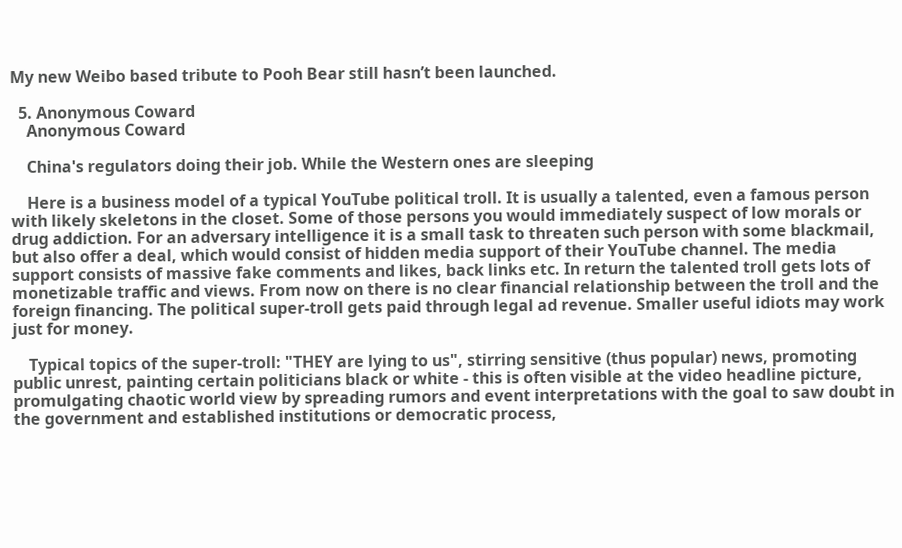My new Weibo based tribute to Pooh Bear still hasn’t been launched.

  5. Anonymous Coward
    Anonymous Coward

    China's regulators doing their job. While the Western ones are sleeping

    Here is a business model of a typical YouTube political troll. It is usually a talented, even a famous person with likely skeletons in the closet. Some of those persons you would immediately suspect of low morals or drug addiction. For an adversary intelligence it is a small task to threaten such person with some blackmail, but also offer a deal, which would consist of hidden media support of their YouTube channel. The media support consists of massive fake comments and likes, back links etc. In return the talented troll gets lots of monetizable traffic and views. From now on there is no clear financial relationship between the troll and the foreign financing. The political super-troll gets paid through legal ad revenue. Smaller useful idiots may work just for money.

    Typical topics of the super-troll: "THEY are lying to us", stirring sensitive (thus popular) news, promoting public unrest, painting certain politicians black or white - this is often visible at the video headline picture, promulgating chaotic world view by spreading rumors and event interpretations with the goal to saw doubt in the government and established institutions or democratic process,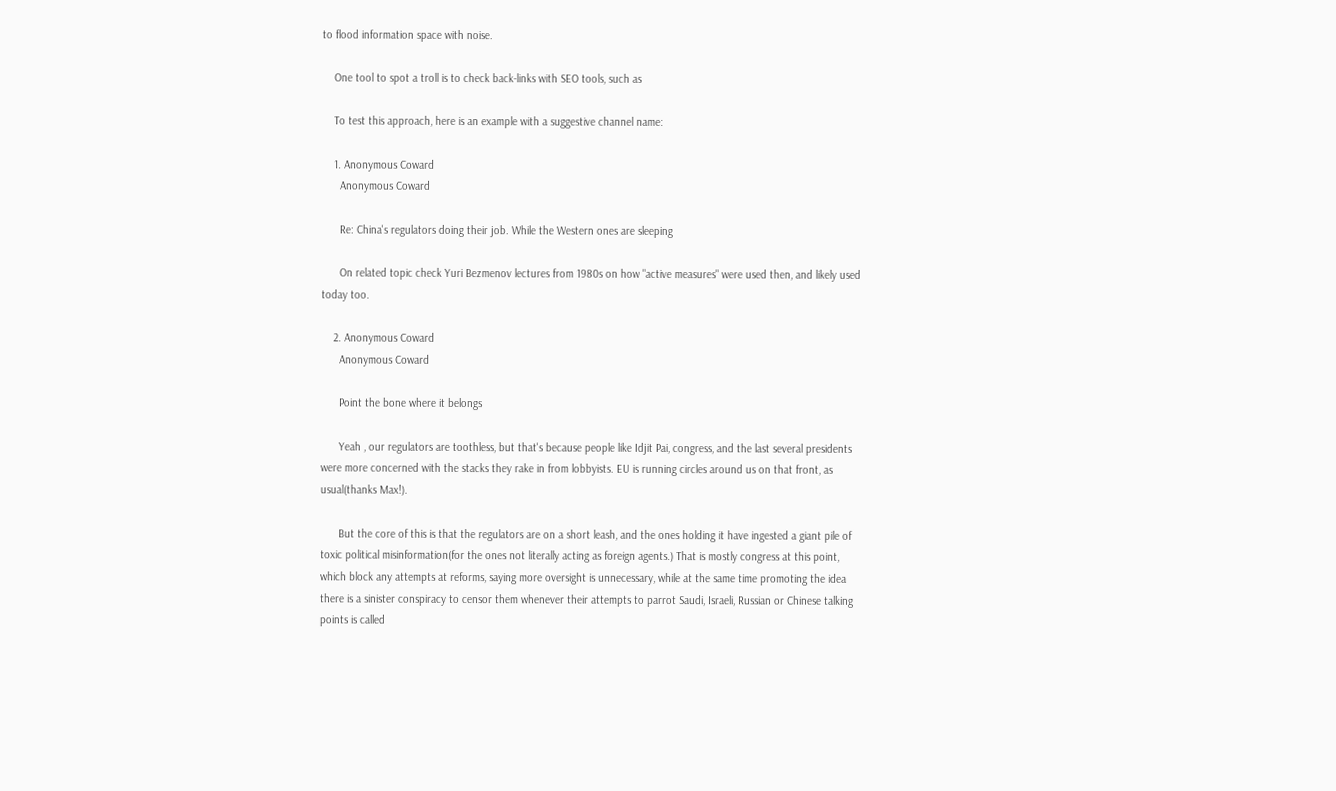to flood information space with noise.

    One tool to spot a troll is to check back-links with SEO tools, such as

    To test this approach, here is an example with a suggestive channel name:

    1. Anonymous Coward
      Anonymous Coward

      Re: China's regulators doing their job. While the Western ones are sleeping

      On related topic check Yuri Bezmenov lectures from 1980s on how "active measures" were used then, and likely used today too.

    2. Anonymous Coward
      Anonymous Coward

      Point the bone where it belongs

      Yeah , our regulators are toothless, but that's because people like Idjit Pai, congress, and the last several presidents were more concerned with the stacks they rake in from lobbyists. EU is running circles around us on that front, as usual(thanks Max!).

      But the core of this is that the regulators are on a short leash, and the ones holding it have ingested a giant pile of toxic political misinformation(for the ones not literally acting as foreign agents.) That is mostly congress at this point, which block any attempts at reforms, saying more oversight is unnecessary, while at the same time promoting the idea there is a sinister conspiracy to censor them whenever their attempts to parrot Saudi, Israeli, Russian or Chinese talking points is called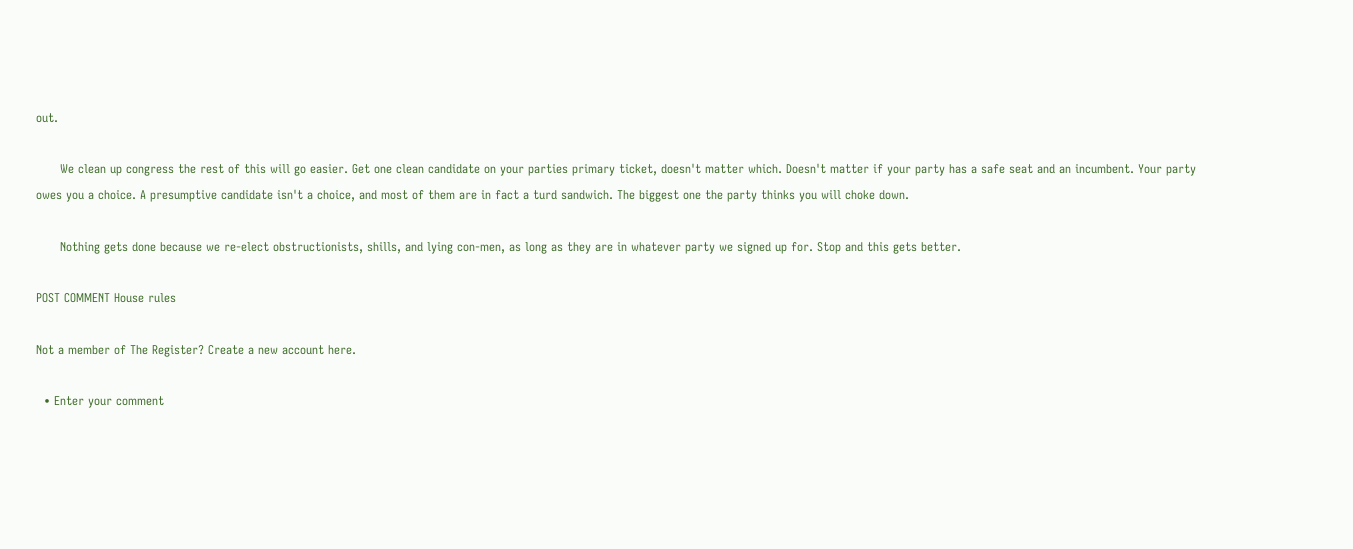out.

      We clean up congress the rest of this will go easier. Get one clean candidate on your parties primary ticket, doesn't matter which. Doesn't matter if your party has a safe seat and an incumbent. Your party owes you a choice. A presumptive candidate isn't a choice, and most of them are in fact a turd sandwich. The biggest one the party thinks you will choke down.

      Nothing gets done because we re-elect obstructionists, shills, and lying con-men, as long as they are in whatever party we signed up for. Stop and this gets better.

POST COMMENT House rules

Not a member of The Register? Create a new account here.

  • Enter your comment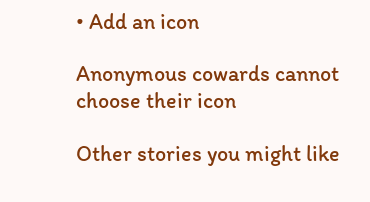• Add an icon

Anonymous cowards cannot choose their icon

Other stories you might like